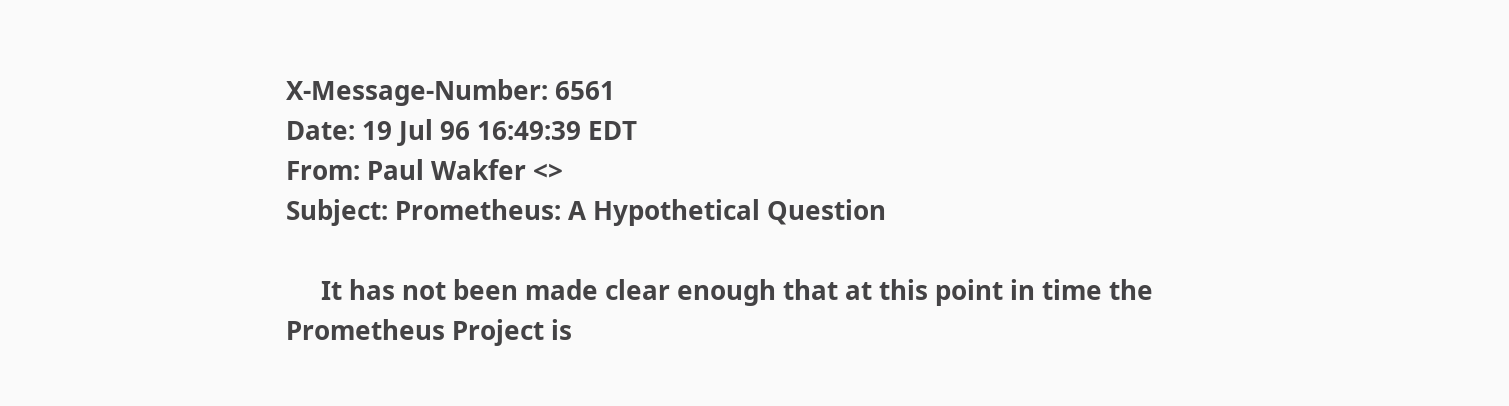X-Message-Number: 6561
Date: 19 Jul 96 16:49:39 EDT
From: Paul Wakfer <>
Subject: Prometheus: A Hypothetical Question

     It has not been made clear enough that at this point in time the
Prometheus Project is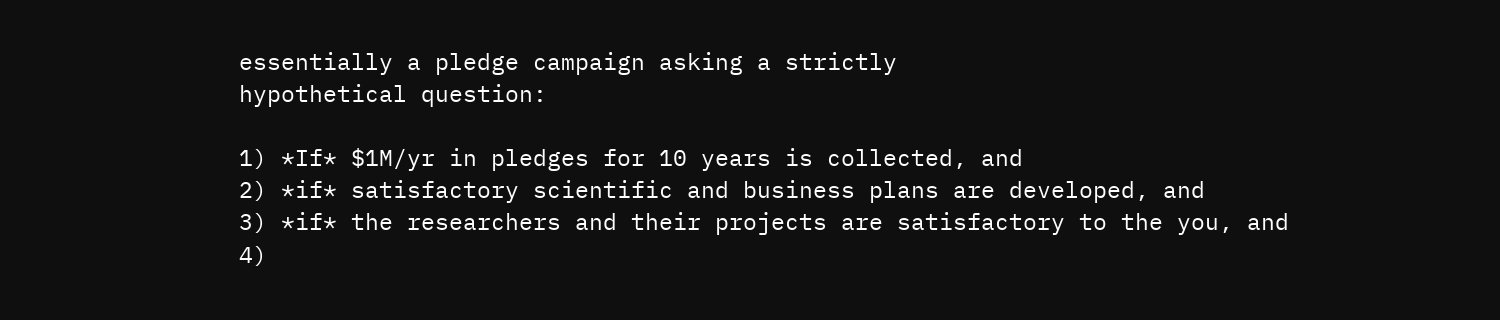essentially a pledge campaign asking a strictly
hypothetical question:

1) *If* $1M/yr in pledges for 10 years is collected, and
2) *if* satisfactory scientific and business plans are developed, and
3) *if* the researchers and their projects are satisfactory to the you, and
4)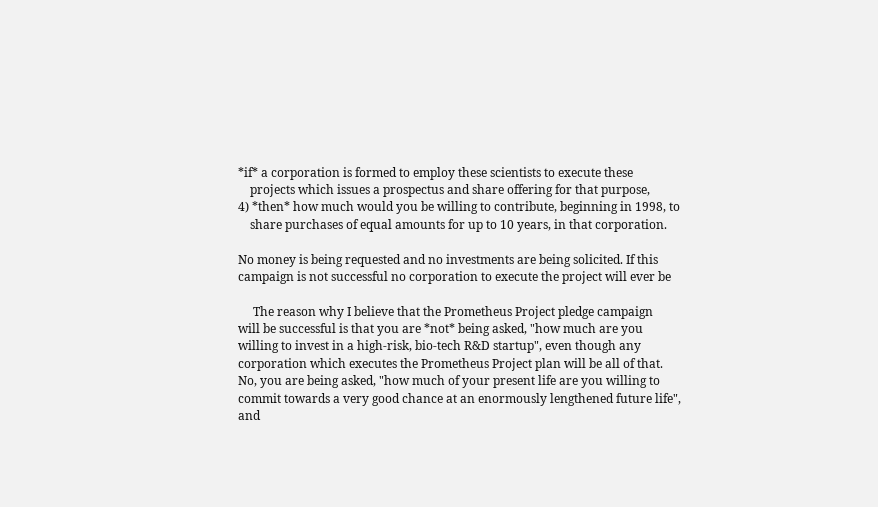*if* a corporation is formed to employ these scientists to execute these
    projects which issues a prospectus and share offering for that purpose,
4) *then* how much would you be willing to contribute, beginning in 1998, to
    share purchases of equal amounts for up to 10 years, in that corporation.

No money is being requested and no investments are being solicited. If this
campaign is not successful no corporation to execute the project will ever be

     The reason why I believe that the Prometheus Project pledge campaign
will be successful is that you are *not* being asked, "how much are you
willing to invest in a high-risk, bio-tech R&D startup", even though any
corporation which executes the Prometheus Project plan will be all of that.
No, you are being asked, "how much of your present life are you willing to
commit towards a very good chance at an enormously lengthened future life",
and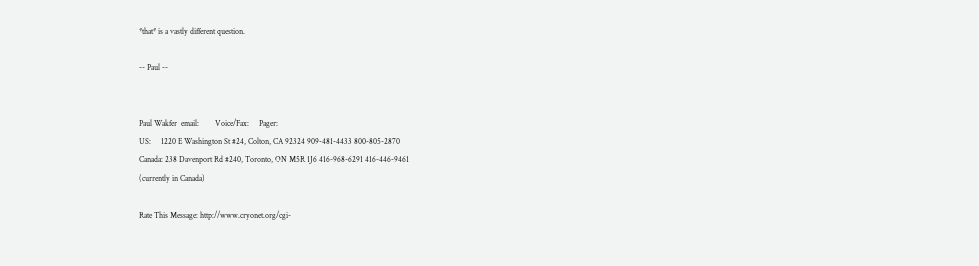*that* is a vastly different question.

-- Paul --


Paul Wakfer  email:        Voice/Fax:     Pager:
US:     1220 E Washington St #24, Colton, CA 92324 909-481-4433 800-805-2870
Canada: 238 Davenport Rd #240, Toronto, ON M5R 1J6 416-968-6291 416-446-9461
(currently in Canada)

Rate This Message: http://www.cryonet.org/cgi-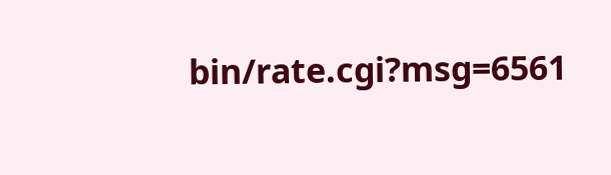bin/rate.cgi?msg=6561